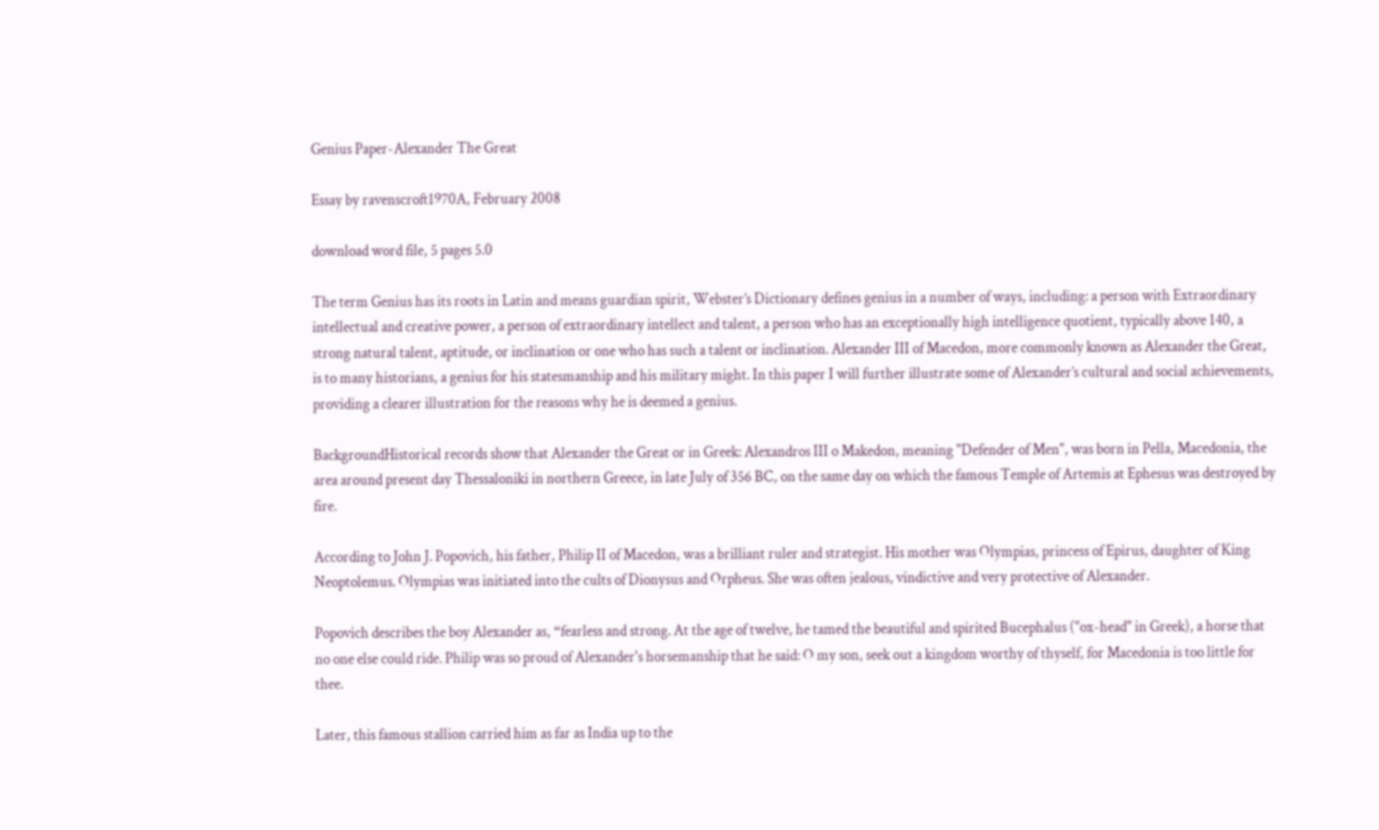Genius Paper-Alexander The Great

Essay by ravenscroft1970A, February 2008

download word file, 5 pages 5.0

The term Genius has its roots in Latin and means guardian spirit, Webster’s Dictionary defines genius in a number of ways, including: a person with Extraordinary intellectual and creative power, a person of extraordinary intellect and talent, a person who has an exceptionally high intelligence quotient, typically above 140, a strong natural talent, aptitude, or inclination or one who has such a talent or inclination. Alexander III of Macedon, more commonly known as Alexander the Great, is to many historians, a genius for his statesmanship and his military might. In this paper I will further illustrate some of Alexander’s cultural and social achievements, providing a clearer illustration for the reasons why he is deemed a genius.

BackgroundHistorical records show that Alexander the Great or in Greek: Alexandros III o Makedon, meaning "Defender of Men", was born in Pella, Macedonia, the area around present day Thessaloniki in northern Greece, in late July of 356 BC, on the same day on which the famous Temple of Artemis at Ephesus was destroyed by fire.

According to John J. Popovich, his father, Philip II of Macedon, was a brilliant ruler and strategist. His mother was Olympias, princess of Epirus, daughter of King Neoptolemus. Olympias was initiated into the cults of Dionysus and Orpheus. She was often jealous, vindictive and very protective of Alexander.

Popovich describes the boy Alexander as, “fearless and strong. At the age of twelve, he tamed the beautiful and spirited Bucephalus ("ox-head" in Greek), a horse that no one else could ride. Philip was so proud of Alexander's horsemanship that he said: O my son, seek out a kingdom worthy of thyself, for Macedonia is too little for thee.

Later, this famous stallion carried him as far as India up to the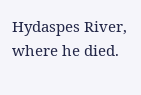Hydaspes River, where he died.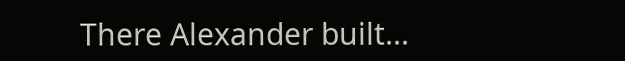There Alexander built...